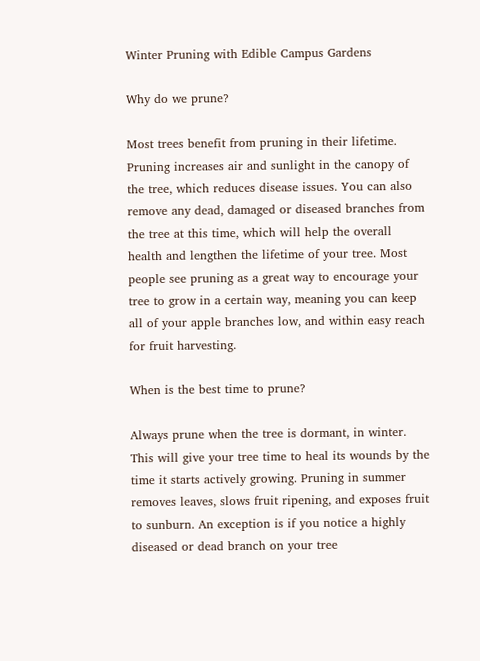Winter Pruning with Edible Campus Gardens

Why do we prune?

Most trees benefit from pruning in their lifetime. Pruning increases air and sunlight in the canopy of the tree, which reduces disease issues. You can also remove any dead, damaged or diseased branches from the tree at this time, which will help the overall health and lengthen the lifetime of your tree. Most people see pruning as a great way to encourage your tree to grow in a certain way, meaning you can keep all of your apple branches low, and within easy reach for fruit harvesting.

When is the best time to prune?

Always prune when the tree is dormant, in winter. This will give your tree time to heal its wounds by the time it starts actively growing. Pruning in summer removes leaves, slows fruit ripening, and exposes fruit to sunburn. An exception is if you notice a highly diseased or dead branch on your tree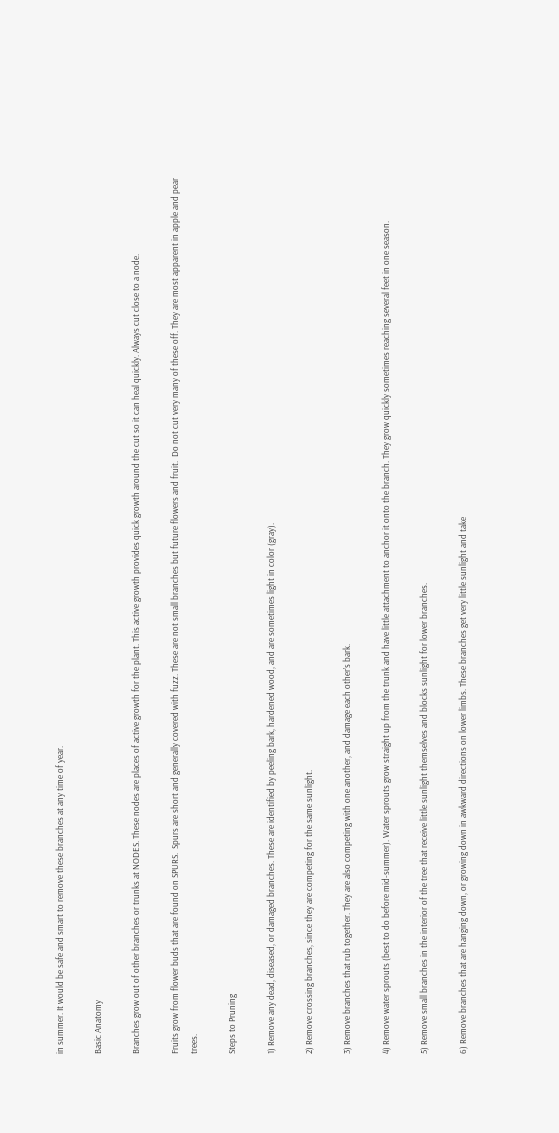in summer. It would be safe and smart to remove these branches at any time of year.

Basic Anatomy

Branches grow out of other branches or trunks at NODES. These nodes are places of active growth for the plant. This active growth provides quick growth around the cut so it can heal quickly. Always cut close to a node.

Fruits grow from flower buds that are found on SPURS.  Spurs are short and generally covered with fuzz. These are not small branches but future flowers and fruit.  Do not cut very many of these off. They are most apparent in apple and pear trees.

Steps to Pruning

1) Remove any dead, diseased, or damaged branches. These are identified by peeling bark, hardened wood, and are sometimes light in color (gray).

2) Remove crossing branches, since they are competing for the same sunlight.

3) Remove branches that rub together. They are also competing with one another, and damage each other’s bark.

4) Remove water sprouts (best to do before mid-summer). Water sprouts grow straight up from the trunk and have little attachment to anchor it onto the branch. They grow quickly sometimes reaching several feet in one season.

5) Remove small branches in the interior of the tree that receive little sunlight themselves and blocks sunlight for lower branches.

6) Remove branches that are hanging down, or growing down in awkward directions on lower limbs. These branches get very little sunlight and take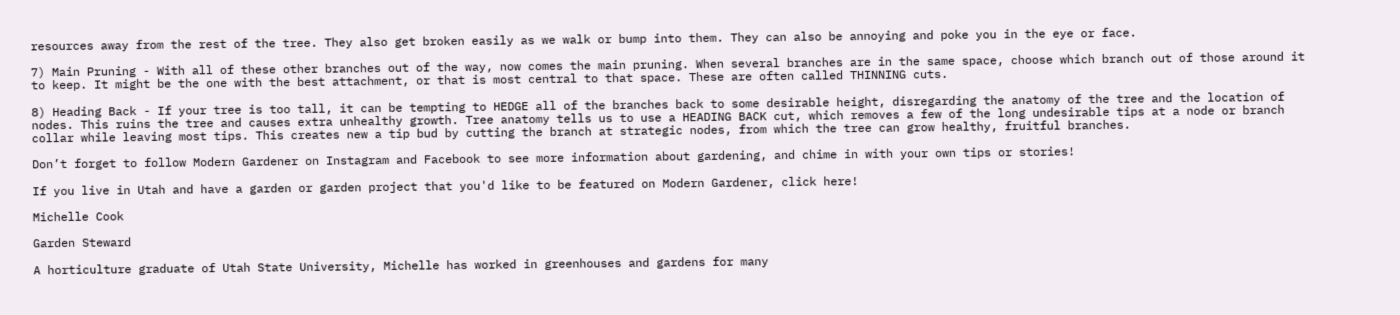resources away from the rest of the tree. They also get broken easily as we walk or bump into them. They can also be annoying and poke you in the eye or face.

7) Main Pruning - With all of these other branches out of the way, now comes the main pruning. When several branches are in the same space, choose which branch out of those around it to keep. It might be the one with the best attachment, or that is most central to that space. These are often called THINNING cuts.

8) Heading Back - If your tree is too tall, it can be tempting to HEDGE all of the branches back to some desirable height, disregarding the anatomy of the tree and the location of nodes. This ruins the tree and causes extra unhealthy growth. Tree anatomy tells us to use a HEADING BACK cut, which removes a few of the long undesirable tips at a node or branch collar while leaving most tips. This creates new a tip bud by cutting the branch at strategic nodes, from which the tree can grow healthy, fruitful branches.

Don’t forget to follow Modern Gardener on Instagram and Facebook to see more information about gardening, and chime in with your own tips or stories!

If you live in Utah and have a garden or garden project that you'd like to be featured on Modern Gardener, click here!

Michelle Cook

Garden Steward

A horticulture graduate of Utah State University, Michelle has worked in greenhouses and gardens for many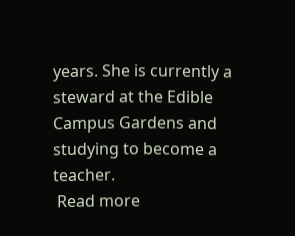years. She is currently a steward at the Edible Campus Gardens and studying to become a teacher.
 Read more